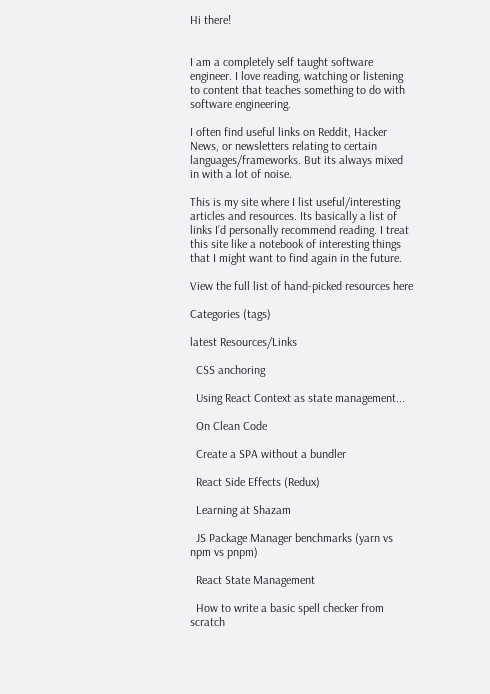Hi there!


I am a completely self taught software engineer. I love reading, watching or listening to content that teaches something to do with software engineering.

I often find useful links on Reddit, Hacker News, or newsletters relating to certain languages/frameworks. But its always mixed in with a lot of noise.

This is my site where I list useful/interesting articles and resources. Its basically a list of links I’d personally recommend reading. I treat this site like a notebook of interesting things that I might want to find again in the future.

View the full list of hand-picked resources here

Categories (tags)

latest Resources/Links

  CSS anchoring

  Using React Context as state management...

  On Clean Code

  Create a SPA without a bundler

  React Side Effects (Redux)

  Learning at Shazam

  JS Package Manager benchmarks (yarn vs npm vs pnpm)

  React State Management

  How to write a basic spell checker from scratch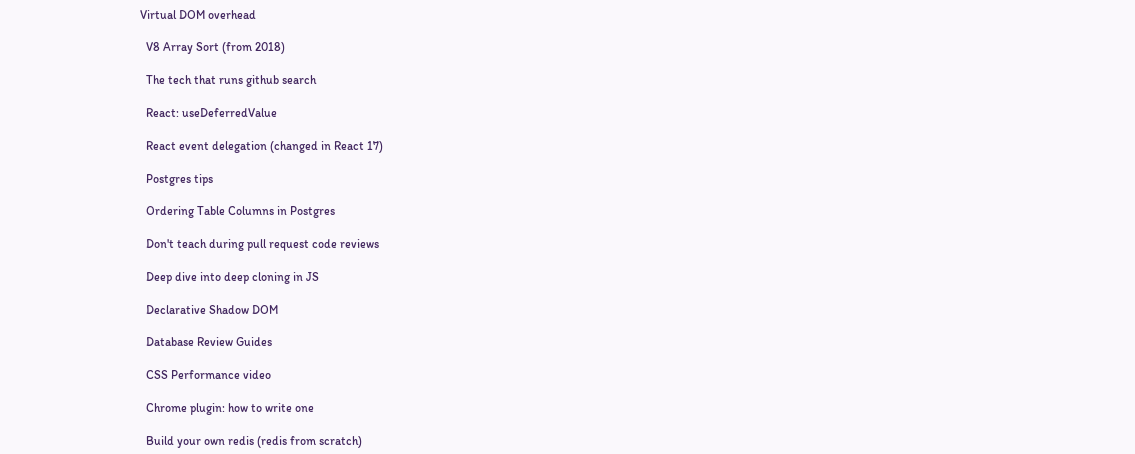Virtual DOM overhead

  V8 Array Sort (from 2018)

  The tech that runs github search

  React: useDeferredValue

  React event delegation (changed in React 17)

  Postgres tips

  Ordering Table Columns in Postgres

  Don't teach during pull request code reviews

  Deep dive into deep cloning in JS

  Declarative Shadow DOM

  Database Review Guides

  CSS Performance video

  Chrome plugin: how to write one

  Build your own redis (redis from scratch)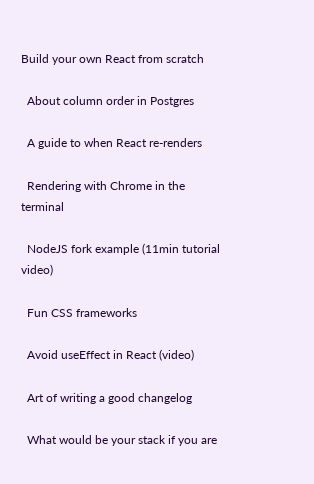Build your own React from scratch

  About column order in Postgres

  A guide to when React re-renders

  Rendering with Chrome in the terminal

  NodeJS fork example (11min tutorial video)

  Fun CSS frameworks

  Avoid useEffect in React (video)

  Art of writing a good changelog

  What would be your stack if you are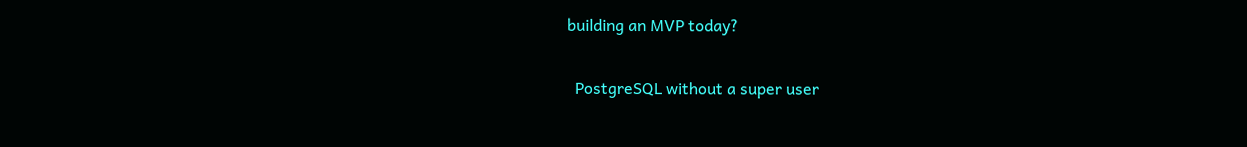building an MVP today?

  PostgreSQL without a super user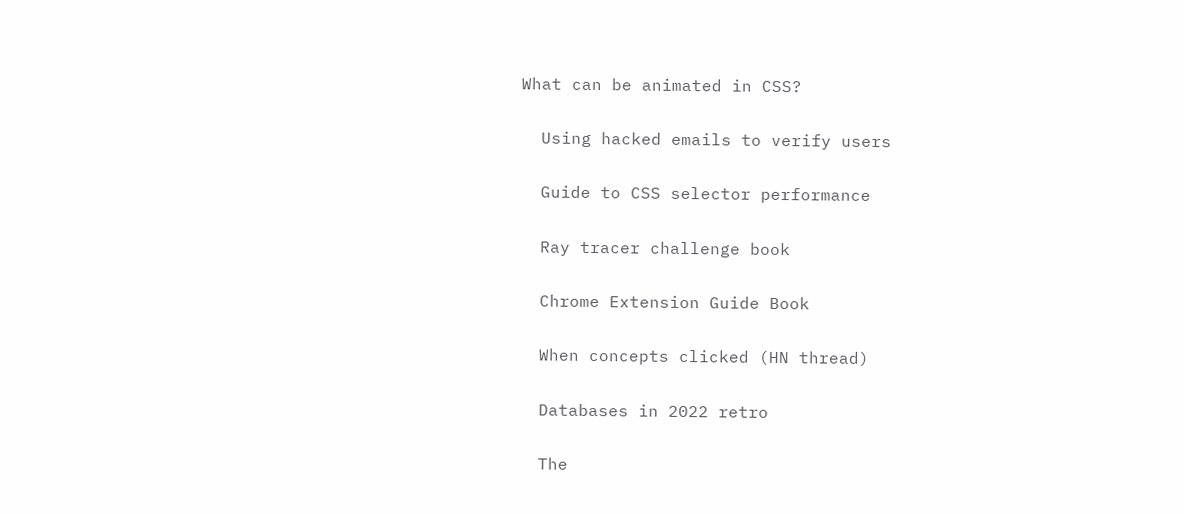What can be animated in CSS?

  Using hacked emails to verify users

  Guide to CSS selector performance

  Ray tracer challenge book

  Chrome Extension Guide Book

  When concepts clicked (HN thread)

  Databases in 2022 retro

  The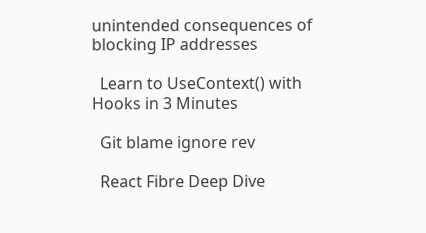unintended consequences of blocking IP addresses

  Learn to UseContext() with Hooks in 3 Minutes

  Git blame ignore rev

  React Fibre Deep Dive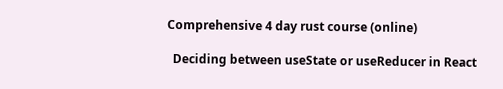Comprehensive 4 day rust course (online)

  Deciding between useState or useReducer in React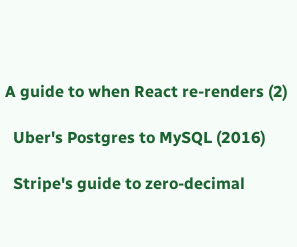A guide to when React re-renders (2)

  Uber's Postgres to MySQL (2016)

  Stripe's guide to zero-decimal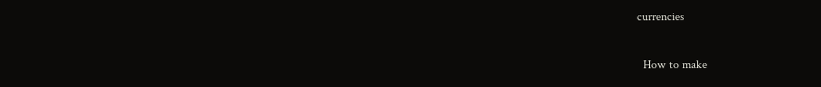currencies

  How to make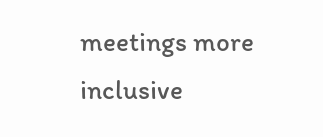meetings more inclusive